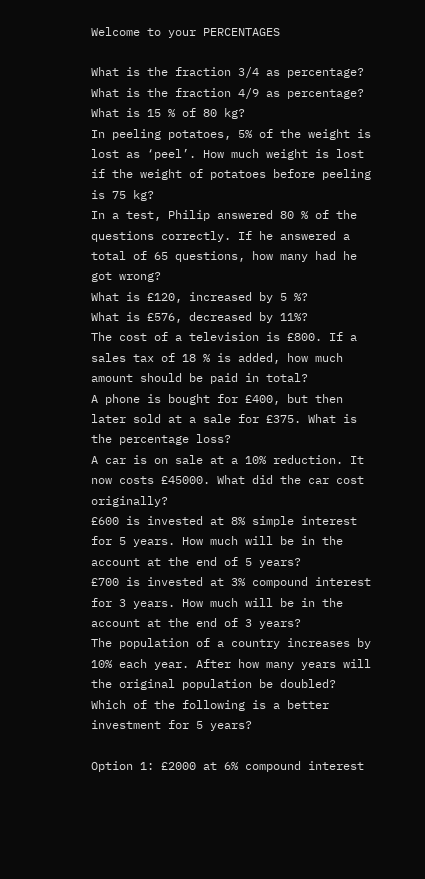Welcome to your PERCENTAGES

What is the fraction 3/4 as percentage?
What is the fraction 4/9 as percentage?
What is 15 % of 80 kg?
In peeling potatoes, 5% of the weight is lost as ‘peel’. How much weight is lost if the weight of potatoes before peeling is 75 kg?
In a test, Philip answered 80 % of the questions correctly. If he answered a total of 65 questions, how many had he got wrong?
What is £120, increased by 5 %?
What is £576, decreased by 11%?
The cost of a television is £800. If a sales tax of 18 % is added, how much amount should be paid in total?
A phone is bought for £400, but then later sold at a sale for £375. What is the percentage loss?
A car is on sale at a 10% reduction. It now costs £45000. What did the car cost originally?
£600 is invested at 8% simple interest for 5 years. How much will be in the account at the end of 5 years?
£700 is invested at 3% compound interest for 3 years. How much will be in the account at the end of 3 years?
The population of a country increases by 10% each year. After how many years will the original population be doubled?
Which of the following is a better investment for 5 years?

Option 1: £2000 at 6% compound interest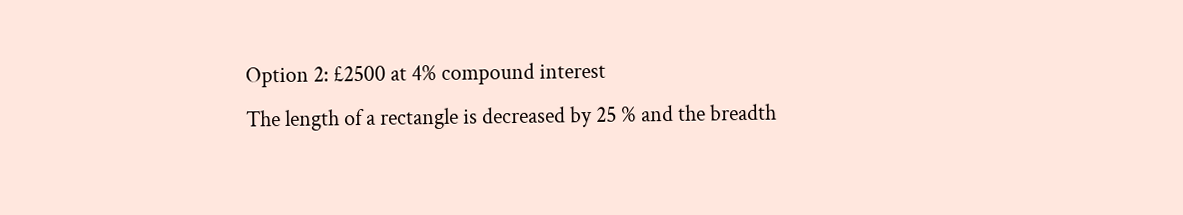Option 2: £2500 at 4% compound interest
The length of a rectangle is decreased by 25 % and the breadth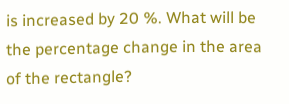is increased by 20 %. What will be the percentage change in the area of the rectangle?